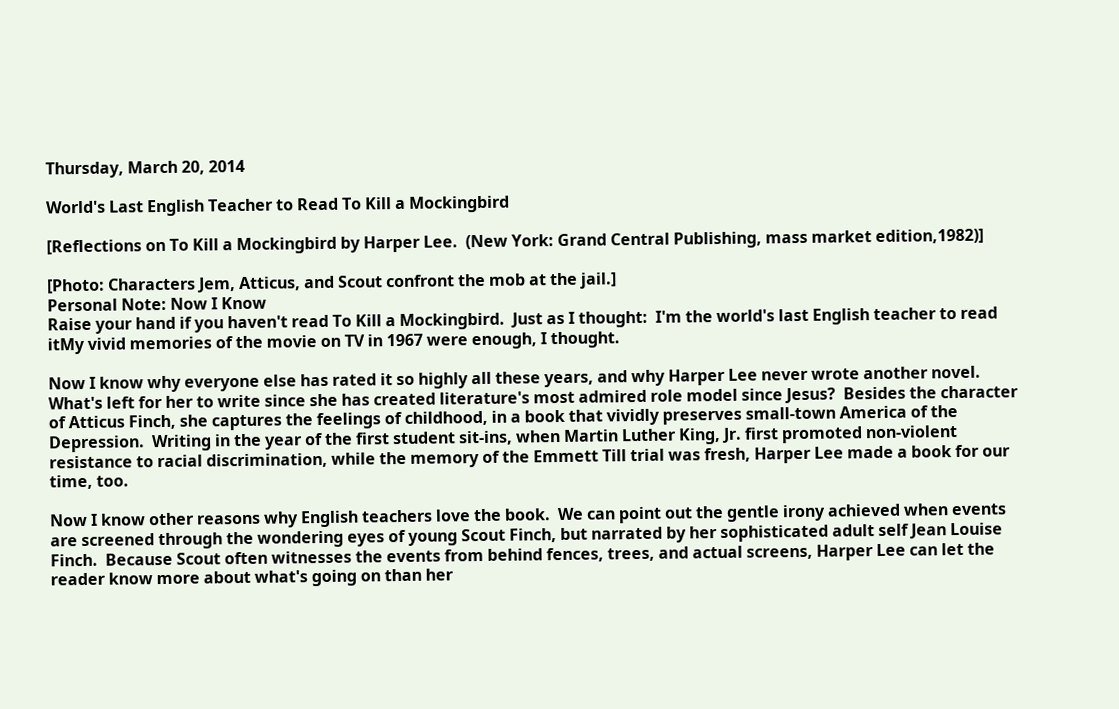Thursday, March 20, 2014

World's Last English Teacher to Read To Kill a Mockingbird

[Reflections on To Kill a Mockingbird by Harper Lee.  (New York: Grand Central Publishing, mass market edition,1982)]

[Photo: Characters Jem, Atticus, and Scout confront the mob at the jail.]
Personal Note: Now I Know
Raise your hand if you haven't read To Kill a Mockingbird.  Just as I thought:  I'm the world's last English teacher to read itMy vivid memories of the movie on TV in 1967 were enough, I thought.

Now I know why everyone else has rated it so highly all these years, and why Harper Lee never wrote another novel.   What's left for her to write since she has created literature's most admired role model since Jesus?  Besides the character of Atticus Finch, she captures the feelings of childhood, in a book that vividly preserves small-town America of the Depression.  Writing in the year of the first student sit-ins, when Martin Luther King, Jr. first promoted non-violent resistance to racial discrimination, while the memory of the Emmett Till trial was fresh, Harper Lee made a book for our time, too.

Now I know other reasons why English teachers love the book.  We can point out the gentle irony achieved when events are screened through the wondering eyes of young Scout Finch, but narrated by her sophisticated adult self Jean Louise Finch.  Because Scout often witnesses the events from behind fences, trees, and actual screens, Harper Lee can let the reader know more about what's going on than her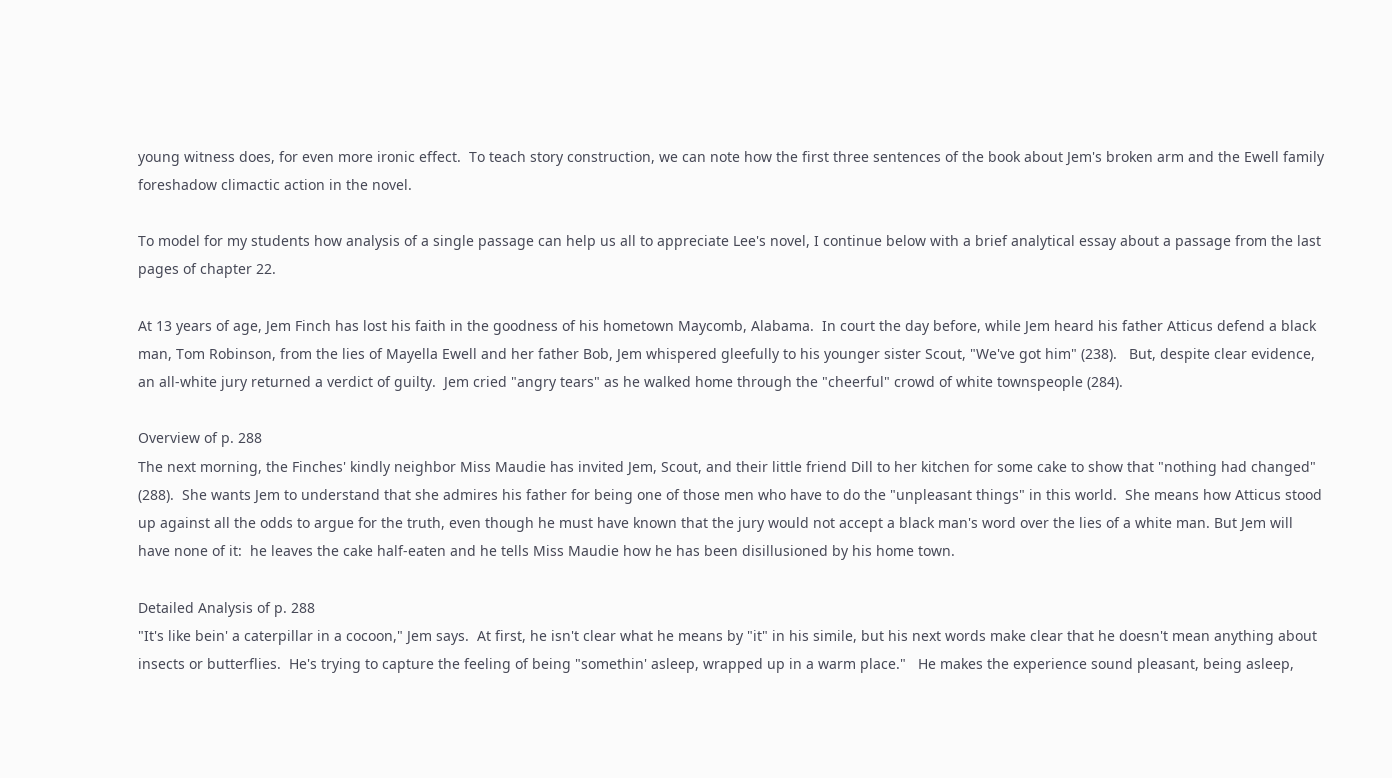young witness does, for even more ironic effect.  To teach story construction, we can note how the first three sentences of the book about Jem's broken arm and the Ewell family foreshadow climactic action in the novel.

To model for my students how analysis of a single passage can help us all to appreciate Lee's novel, I continue below with a brief analytical essay about a passage from the last pages of chapter 22.

At 13 years of age, Jem Finch has lost his faith in the goodness of his hometown Maycomb, Alabama.  In court the day before, while Jem heard his father Atticus defend a black man, Tom Robinson, from the lies of Mayella Ewell and her father Bob, Jem whispered gleefully to his younger sister Scout, "We've got him" (238).   But, despite clear evidence, an all-white jury returned a verdict of guilty.  Jem cried "angry tears" as he walked home through the "cheerful" crowd of white townspeople (284).

Overview of p. 288
The next morning, the Finches' kindly neighbor Miss Maudie has invited Jem, Scout, and their little friend Dill to her kitchen for some cake to show that "nothing had changed" (288).  She wants Jem to understand that she admires his father for being one of those men who have to do the "unpleasant things" in this world.  She means how Atticus stood up against all the odds to argue for the truth, even though he must have known that the jury would not accept a black man's word over the lies of a white man. But Jem will have none of it:  he leaves the cake half-eaten and he tells Miss Maudie how he has been disillusioned by his home town.

Detailed Analysis of p. 288
"It's like bein' a caterpillar in a cocoon," Jem says.  At first, he isn't clear what he means by "it" in his simile, but his next words make clear that he doesn't mean anything about insects or butterflies.  He's trying to capture the feeling of being "somethin' asleep, wrapped up in a warm place."   He makes the experience sound pleasant, being asleep,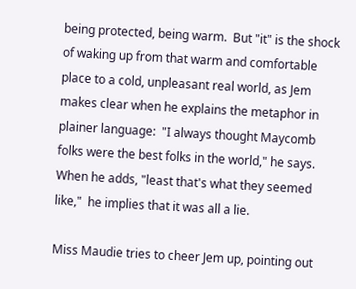being protected, being warm.  But "it" is the shock of waking up from that warm and comfortable place to a cold, unpleasant real world, as Jem makes clear when he explains the metaphor in plainer language:  "I always thought Maycomb folks were the best folks in the world," he says.  When he adds, "least that's what they seemed like,"  he implies that it was all a lie.

Miss Maudie tries to cheer Jem up, pointing out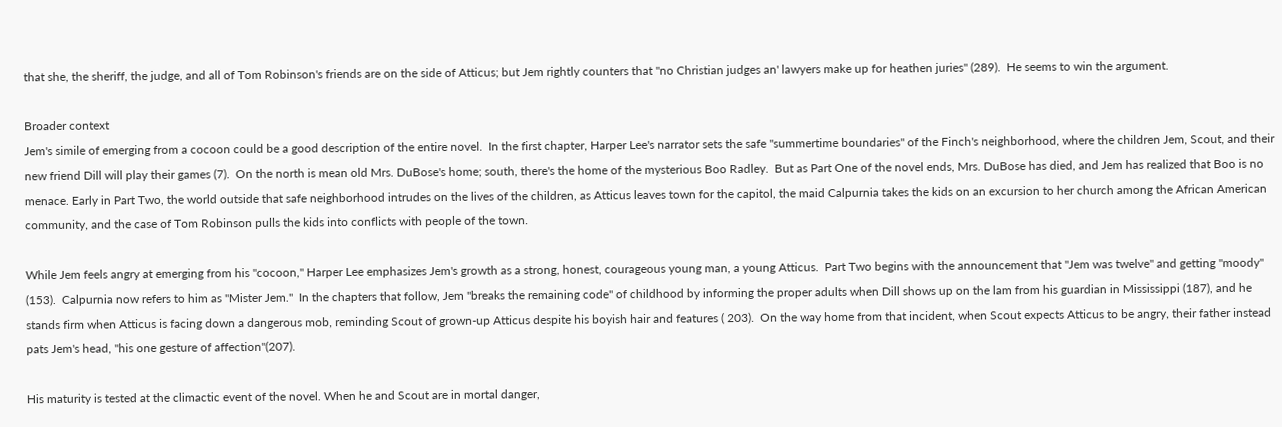that she, the sheriff, the judge, and all of Tom Robinson's friends are on the side of Atticus; but Jem rightly counters that "no Christian judges an' lawyers make up for heathen juries" (289).  He seems to win the argument.

Broader context
Jem's simile of emerging from a cocoon could be a good description of the entire novel.  In the first chapter, Harper Lee's narrator sets the safe "summertime boundaries" of the Finch's neighborhood, where the children Jem, Scout, and their new friend Dill will play their games (7).  On the north is mean old Mrs. DuBose's home; south, there's the home of the mysterious Boo Radley.  But as Part One of the novel ends, Mrs. DuBose has died, and Jem has realized that Boo is no menace. Early in Part Two, the world outside that safe neighborhood intrudes on the lives of the children, as Atticus leaves town for the capitol, the maid Calpurnia takes the kids on an excursion to her church among the African American community, and the case of Tom Robinson pulls the kids into conflicts with people of the town.

While Jem feels angry at emerging from his "cocoon," Harper Lee emphasizes Jem's growth as a strong, honest, courageous young man, a young Atticus.  Part Two begins with the announcement that "Jem was twelve" and getting "moody" (153).  Calpurnia now refers to him as "Mister Jem."  In the chapters that follow, Jem "breaks the remaining code" of childhood by informing the proper adults when Dill shows up on the lam from his guardian in Mississippi (187), and he stands firm when Atticus is facing down a dangerous mob, reminding Scout of grown-up Atticus despite his boyish hair and features ( 203).  On the way home from that incident, when Scout expects Atticus to be angry, their father instead pats Jem's head, "his one gesture of affection"(207).

His maturity is tested at the climactic event of the novel. When he and Scout are in mortal danger,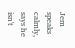Jem speaks calmly, says he isn't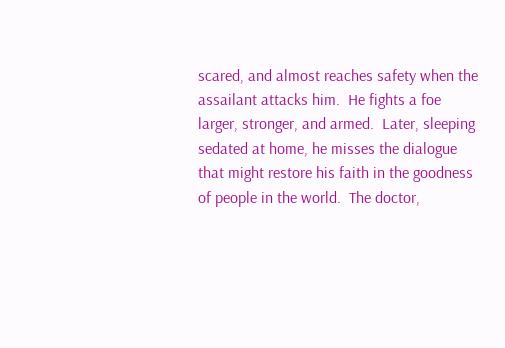scared, and almost reaches safety when the assailant attacks him.  He fights a foe larger, stronger, and armed.  Later, sleeping sedated at home, he misses the dialogue that might restore his faith in the goodness of people in the world.  The doctor,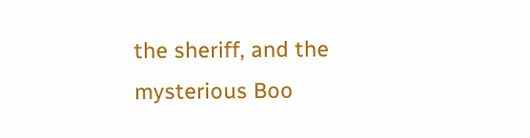the sheriff, and the mysterious Boo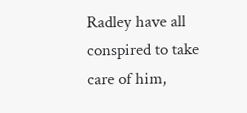Radley have all conspired to take care of him,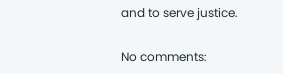and to serve justice.

No comments: